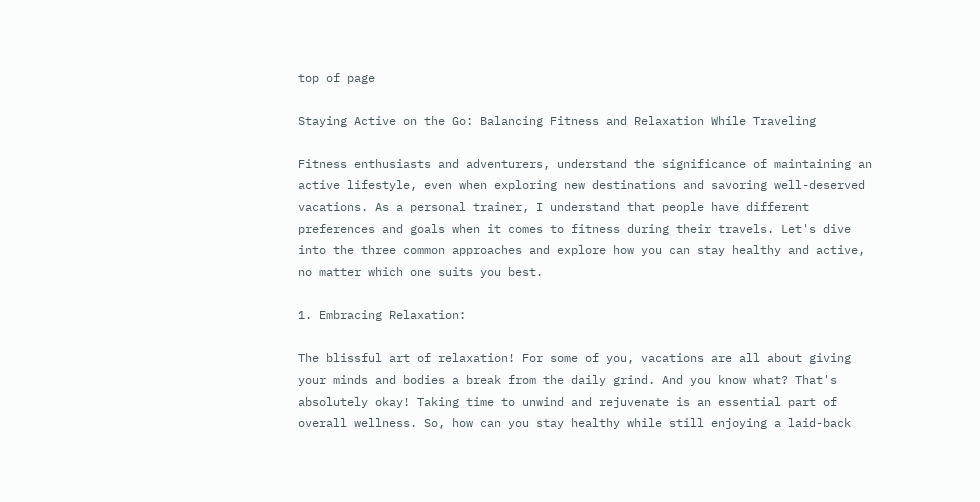top of page

Staying Active on the Go: Balancing Fitness and Relaxation While Traveling

Fitness enthusiasts and adventurers, understand the significance of maintaining an active lifestyle, even when exploring new destinations and savoring well-deserved vacations. As a personal trainer, I understand that people have different preferences and goals when it comes to fitness during their travels. Let's dive into the three common approaches and explore how you can stay healthy and active, no matter which one suits you best.

1. Embracing Relaxation:

The blissful art of relaxation! For some of you, vacations are all about giving your minds and bodies a break from the daily grind. And you know what? That's absolutely okay! Taking time to unwind and rejuvenate is an essential part of overall wellness. So, how can you stay healthy while still enjoying a laid-back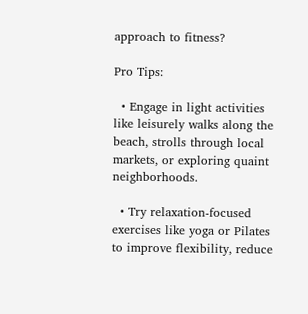approach to fitness?

Pro Tips:

  • Engage in light activities like leisurely walks along the beach, strolls through local markets, or exploring quaint neighborhoods.

  • Try relaxation-focused exercises like yoga or Pilates to improve flexibility, reduce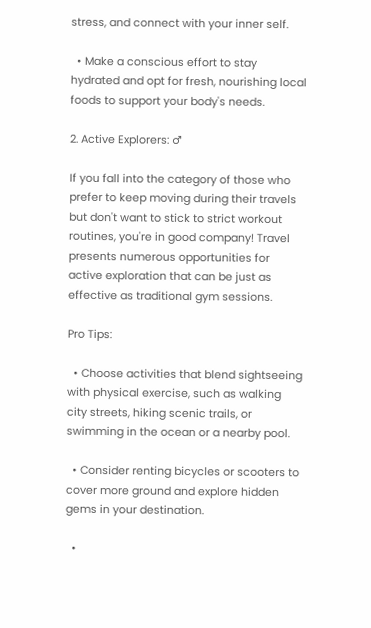stress, and connect with your inner self.

  • Make a conscious effort to stay hydrated and opt for fresh, nourishing local foods to support your body's needs.

2. Active Explorers: ♂

If you fall into the category of those who prefer to keep moving during their travels but don't want to stick to strict workout routines, you're in good company! Travel presents numerous opportunities for active exploration that can be just as effective as traditional gym sessions.

Pro Tips:

  • Choose activities that blend sightseeing with physical exercise, such as walking city streets, hiking scenic trails, or swimming in the ocean or a nearby pool.

  • Consider renting bicycles or scooters to cover more ground and explore hidden gems in your destination.

  •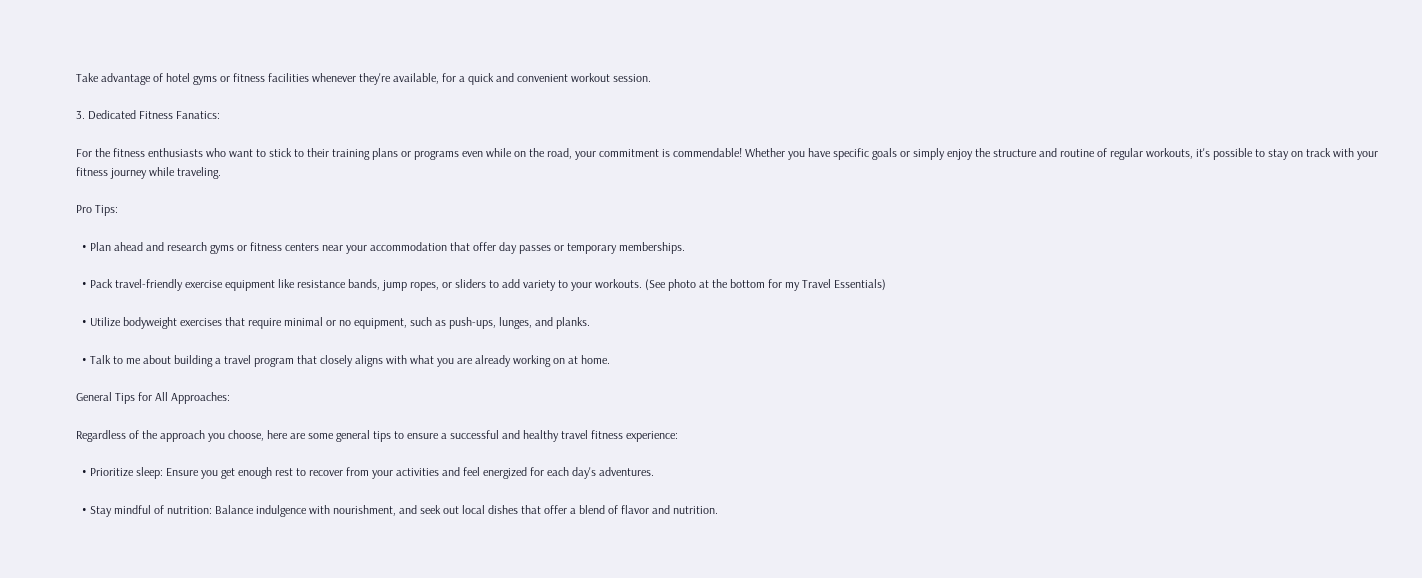Take advantage of hotel gyms or fitness facilities whenever they're available, for a quick and convenient workout session.

3. Dedicated Fitness Fanatics:

For the fitness enthusiasts who want to stick to their training plans or programs even while on the road, your commitment is commendable! Whether you have specific goals or simply enjoy the structure and routine of regular workouts, it's possible to stay on track with your fitness journey while traveling.

Pro Tips:

  • Plan ahead and research gyms or fitness centers near your accommodation that offer day passes or temporary memberships.

  • Pack travel-friendly exercise equipment like resistance bands, jump ropes, or sliders to add variety to your workouts. (See photo at the bottom for my Travel Essentials)

  • Utilize bodyweight exercises that require minimal or no equipment, such as push-ups, lunges, and planks.

  • Talk to me about building a travel program that closely aligns with what you are already working on at home.

General Tips for All Approaches:

Regardless of the approach you choose, here are some general tips to ensure a successful and healthy travel fitness experience:

  • Prioritize sleep: Ensure you get enough rest to recover from your activities and feel energized for each day's adventures.

  • Stay mindful of nutrition: Balance indulgence with nourishment, and seek out local dishes that offer a blend of flavor and nutrition.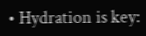• Hydration is key: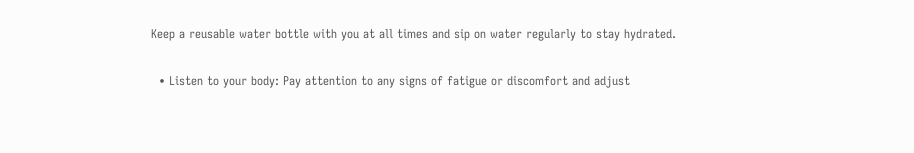Keep a reusable water bottle with you at all times and sip on water regularly to stay hydrated.

  • Listen to your body: Pay attention to any signs of fatigue or discomfort and adjust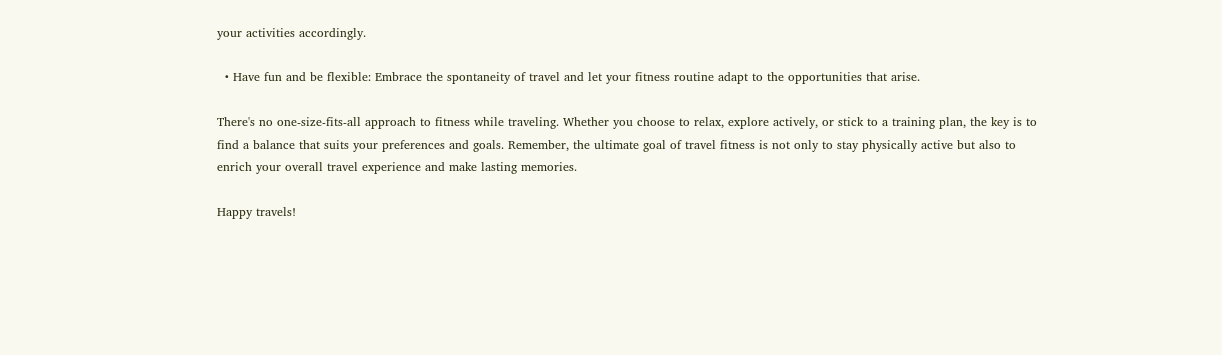your activities accordingly.

  • Have fun and be flexible: Embrace the spontaneity of travel and let your fitness routine adapt to the opportunities that arise.

There's no one-size-fits-all approach to fitness while traveling. Whether you choose to relax, explore actively, or stick to a training plan, the key is to find a balance that suits your preferences and goals. Remember, the ultimate goal of travel fitness is not only to stay physically active but also to enrich your overall travel experience and make lasting memories.

Happy travels!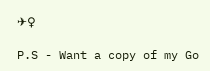✈♀

P.S - Want a copy of my Go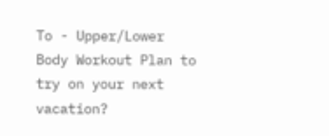To - Upper/Lower Body Workout Plan to try on your next vacation?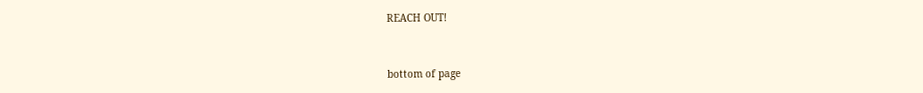REACH OUT!



bottom of page